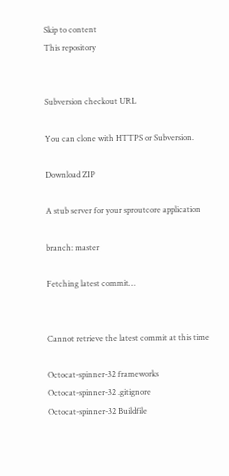Skip to content
This repository


Subversion checkout URL

You can clone with HTTPS or Subversion.

Download ZIP

A stub server for your sproutcore application

branch: master

Fetching latest commit…


Cannot retrieve the latest commit at this time

Octocat-spinner-32 frameworks
Octocat-spinner-32 .gitignore
Octocat-spinner-32 Buildfile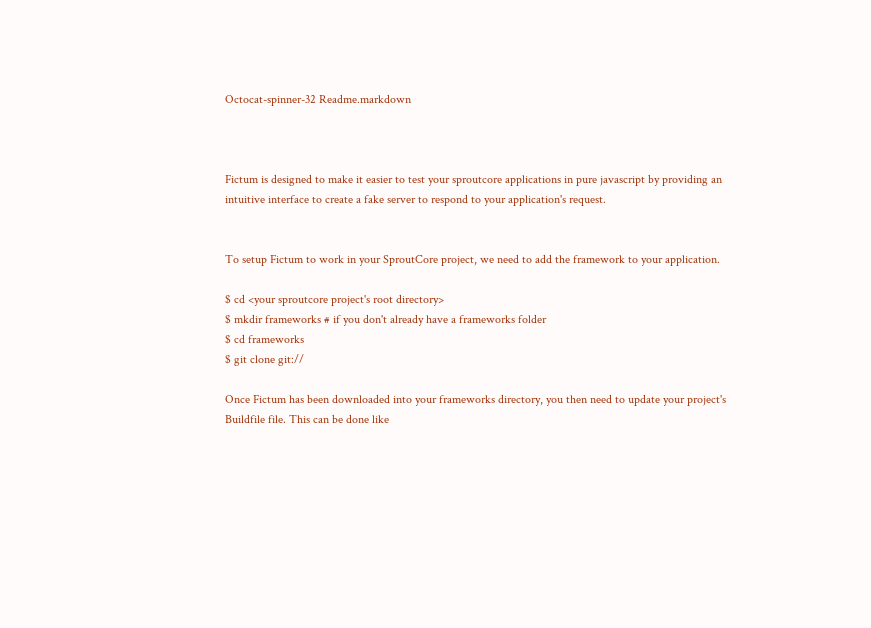Octocat-spinner-32 Readme.markdown



Fictum is designed to make it easier to test your sproutcore applications in pure javascript by providing an intuitive interface to create a fake server to respond to your application's request.


To setup Fictum to work in your SproutCore project, we need to add the framework to your application.

$ cd <your sproutcore project's root directory>
$ mkdir frameworks # if you don't already have a frameworks folder
$ cd frameworks
$ git clone git://

Once Fictum has been downloaded into your frameworks directory, you then need to update your project's Buildfile file. This can be done like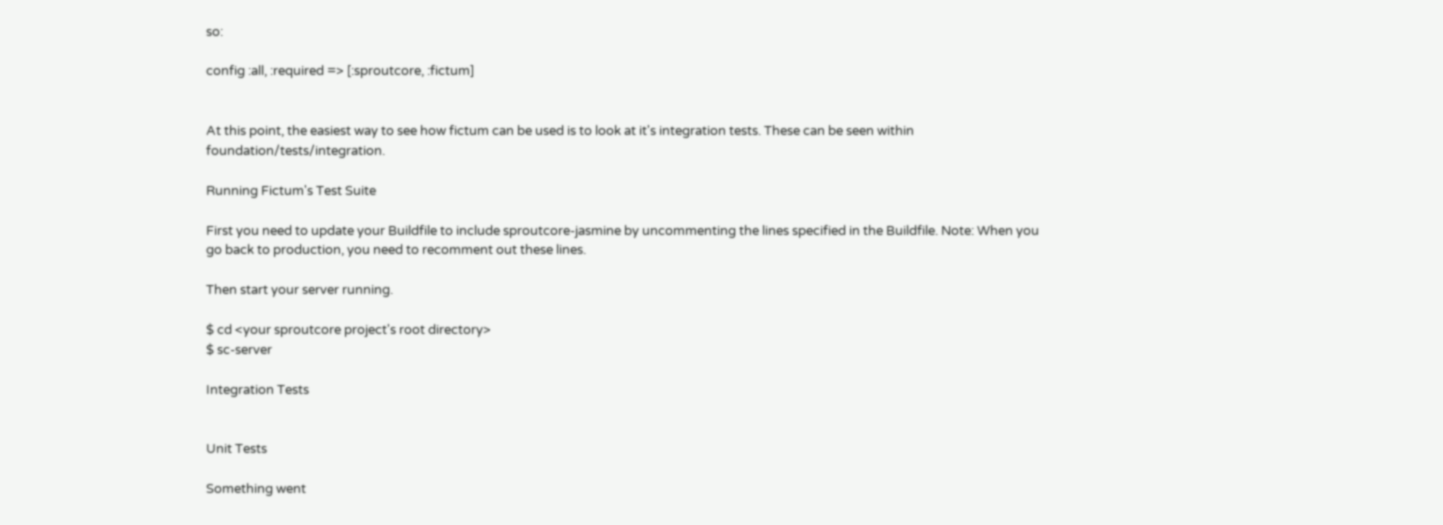so:

config :all, :required => [:sproutcore, :fictum]


At this point, the easiest way to see how fictum can be used is to look at it's integration tests. These can be seen within foundation/tests/integration.

Running Fictum's Test Suite

First you need to update your Buildfile to include sproutcore-jasmine by uncommenting the lines specified in the Buildfile. Note: When you go back to production, you need to recomment out these lines.

Then start your server running.

$ cd <your sproutcore project's root directory>
$ sc-server

Integration Tests


Unit Tests

Something went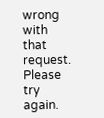wrong with that request. Please try again.